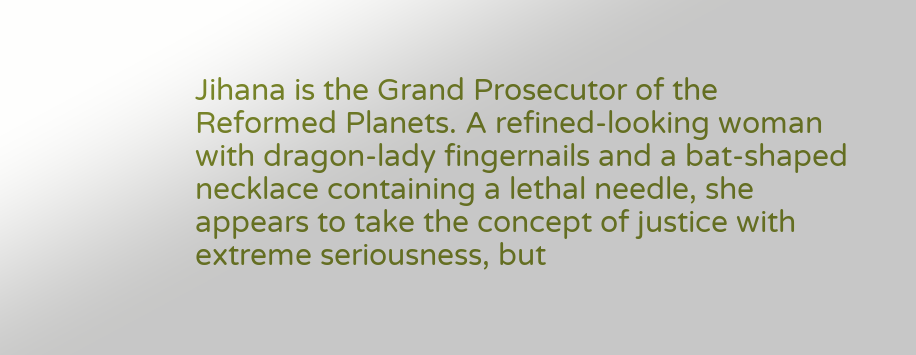Jihana is the Grand Prosecutor of the Reformed Planets. A refined-looking woman with dragon-lady fingernails and a bat-shaped necklace containing a lethal needle, she appears to take the concept of justice with extreme seriousness, but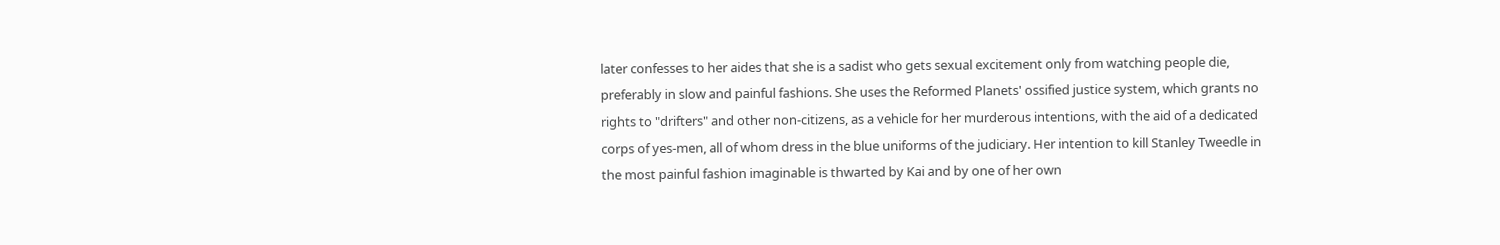later confesses to her aides that she is a sadist who gets sexual excitement only from watching people die, preferably in slow and painful fashions. She uses the Reformed Planets' ossified justice system, which grants no rights to "drifters" and other non-citizens, as a vehicle for her murderous intentions, with the aid of a dedicated corps of yes-men, all of whom dress in the blue uniforms of the judiciary. Her intention to kill Stanley Tweedle in the most painful fashion imaginable is thwarted by Kai and by one of her own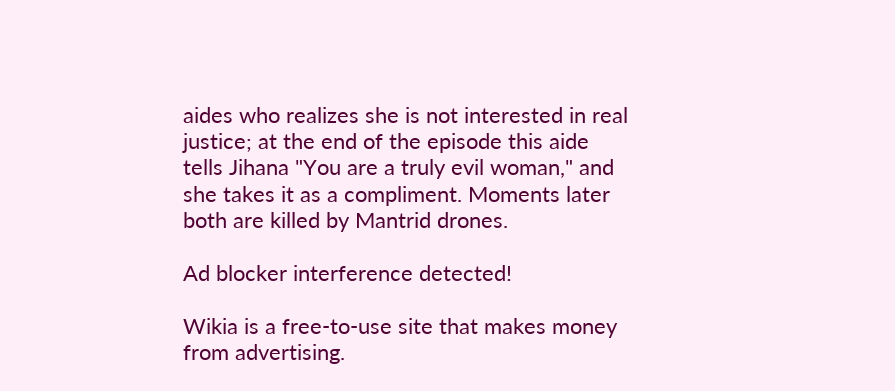aides who realizes she is not interested in real justice; at the end of the episode this aide tells Jihana "You are a truly evil woman," and she takes it as a compliment. Moments later both are killed by Mantrid drones.

Ad blocker interference detected!

Wikia is a free-to-use site that makes money from advertising.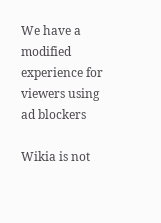We have a modified experience for viewers using ad blockers

Wikia is not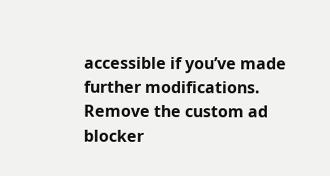accessible if you’ve made further modifications. Remove the custom ad blocker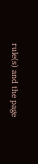rule(s) and the page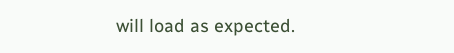will load as expected.